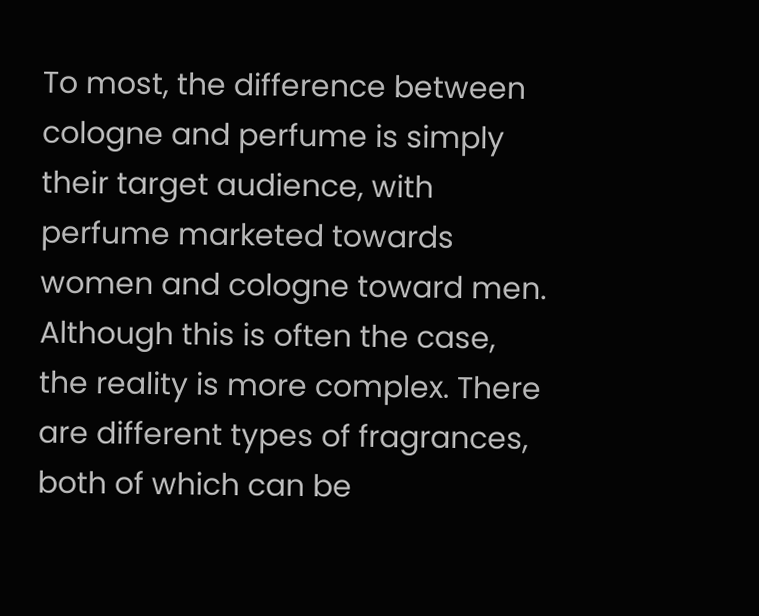To most, the difference between cologne and perfume is simply their target audience, with perfume marketed towards women and cologne toward men. Although this is often the case, the reality is more complex. There are different types of fragrances, both of which can be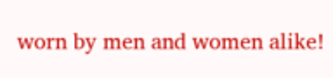worn by men and women alike!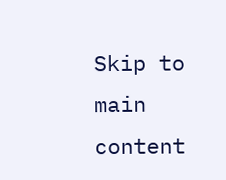Skip to main content